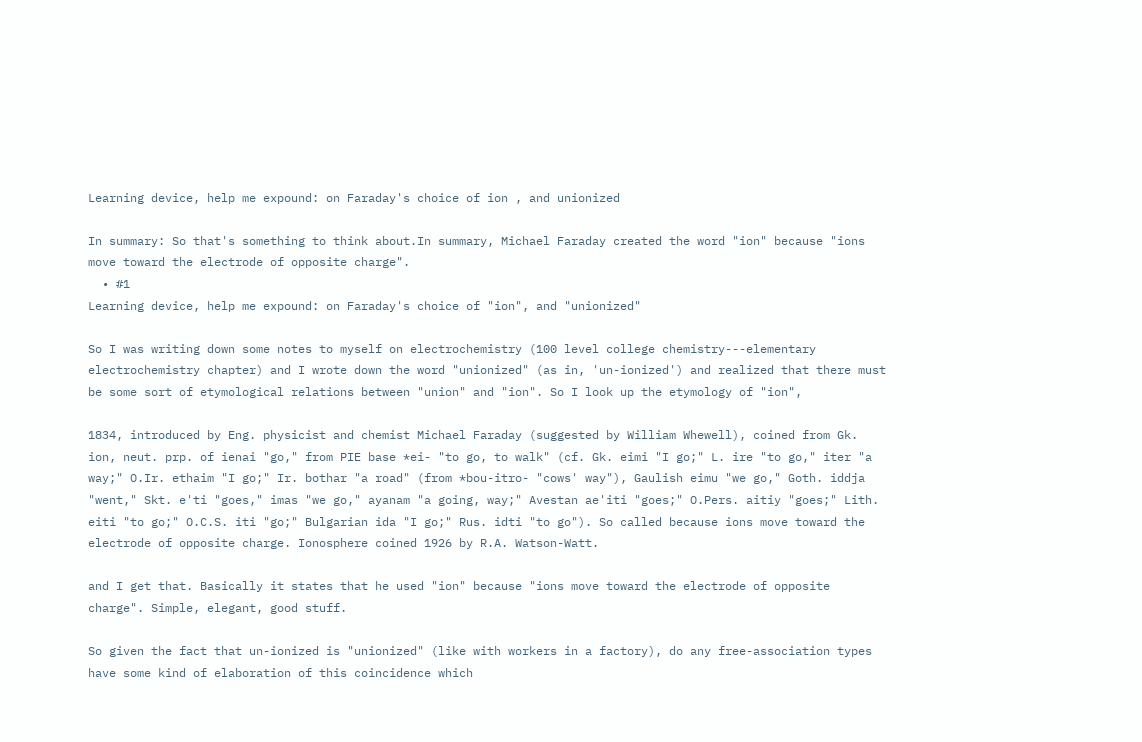Learning device, help me expound: on Faraday's choice of ion , and unionized

In summary: So that's something to think about.In summary, Michael Faraday created the word "ion" because "ions move toward the electrode of opposite charge".
  • #1
Learning device, help me expound: on Faraday's choice of "ion", and "unionized"

So I was writing down some notes to myself on electrochemistry (100 level college chemistry---elementary electrochemistry chapter) and I wrote down the word "unionized" (as in, 'un-ionized') and realized that there must be some sort of etymological relations between "union" and "ion". So I look up the etymology of "ion",

1834, introduced by Eng. physicist and chemist Michael Faraday (suggested by William Whewell), coined from Gk. ion, neut. prp. of ienai "go," from PIE base *ei- "to go, to walk" (cf. Gk. eimi "I go;" L. ire "to go," iter "a way;" O.Ir. ethaim "I go;" Ir. bothar "a road" (from *bou-itro- "cows' way"), Gaulish eimu "we go," Goth. iddja "went," Skt. e'ti "goes," imas "we go," ayanam "a going, way;" Avestan ae'iti "goes;" O.Pers. aitiy "goes;" Lith. eiti "to go;" O.C.S. iti "go;" Bulgarian ida "I go;" Rus. idti "to go"). So called because ions move toward the electrode of opposite charge. Ionosphere coined 1926 by R.A. Watson-Watt.

and I get that. Basically it states that he used "ion" because "ions move toward the electrode of opposite charge". Simple, elegant, good stuff.

So given the fact that un-ionized is "unionized" (like with workers in a factory), do any free-association types have some kind of elaboration of this coincidence which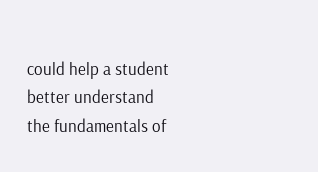could help a student better understand the fundamentals of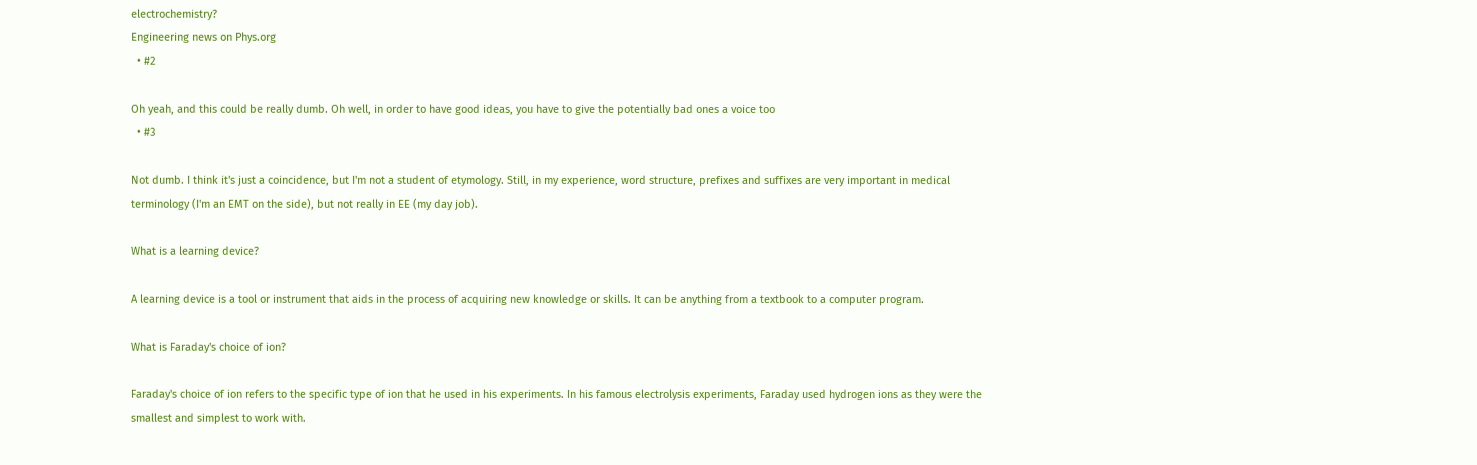electrochemistry?
Engineering news on Phys.org
  • #2

Oh yeah, and this could be really dumb. Oh well, in order to have good ideas, you have to give the potentially bad ones a voice too
  • #3

Not dumb. I think it's just a coincidence, but I'm not a student of etymology. Still, in my experience, word structure, prefixes and suffixes are very important in medical terminology (I'm an EMT on the side), but not really in EE (my day job).

What is a learning device?

A learning device is a tool or instrument that aids in the process of acquiring new knowledge or skills. It can be anything from a textbook to a computer program.

What is Faraday's choice of ion?

Faraday's choice of ion refers to the specific type of ion that he used in his experiments. In his famous electrolysis experiments, Faraday used hydrogen ions as they were the smallest and simplest to work with.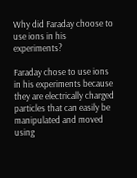Why did Faraday choose to use ions in his experiments?

Faraday chose to use ions in his experiments because they are electrically charged particles that can easily be manipulated and moved using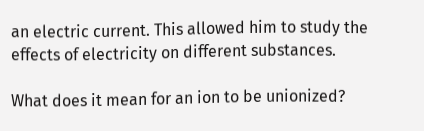an electric current. This allowed him to study the effects of electricity on different substances.

What does it mean for an ion to be unionized?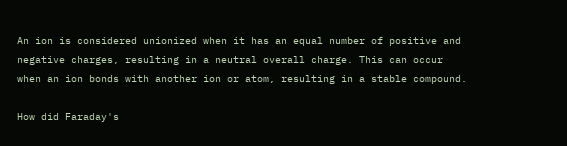An ion is considered unionized when it has an equal number of positive and negative charges, resulting in a neutral overall charge. This can occur when an ion bonds with another ion or atom, resulting in a stable compound.

How did Faraday's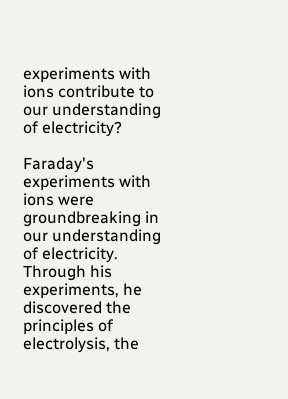experiments with ions contribute to our understanding of electricity?

Faraday's experiments with ions were groundbreaking in our understanding of electricity. Through his experiments, he discovered the principles of electrolysis, the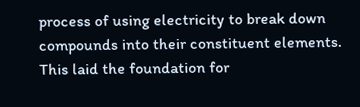process of using electricity to break down compounds into their constituent elements. This laid the foundation for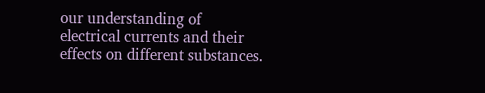our understanding of electrical currents and their effects on different substances.